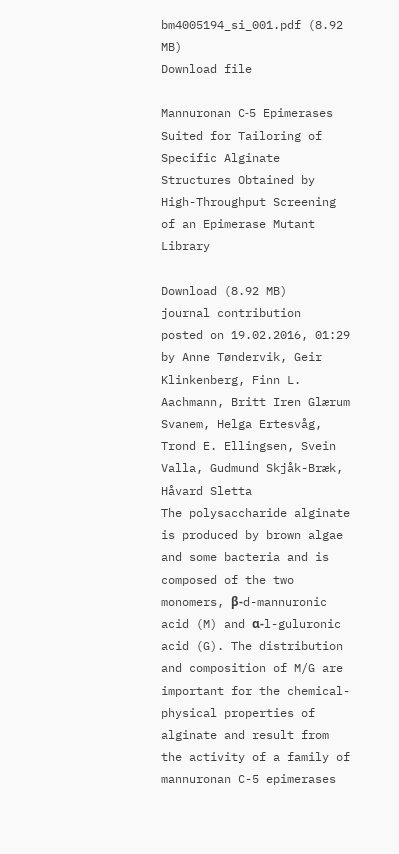bm4005194_si_001.pdf (8.92 MB)
Download file

Mannuronan C‑5 Epimerases Suited for Tailoring of Specific Alginate Structures Obtained by High-Throughput Screening of an Epimerase Mutant Library

Download (8.92 MB)
journal contribution
posted on 19.02.2016, 01:29 by Anne Tøndervik, Geir Klinkenberg, Finn L. Aachmann, Britt Iren Glærum Svanem, Helga Ertesvåg, Trond E. Ellingsen, Svein Valla, Gudmund Skjåk-Bræk, Håvard Sletta
The polysaccharide alginate is produced by brown algae and some bacteria and is composed of the two monomers, β-d-mannuronic acid (M) and α-l-guluronic acid (G). The distribution and composition of M/G are important for the chemical-physical properties of alginate and result from the activity of a family of mannuronan C-5 epimerases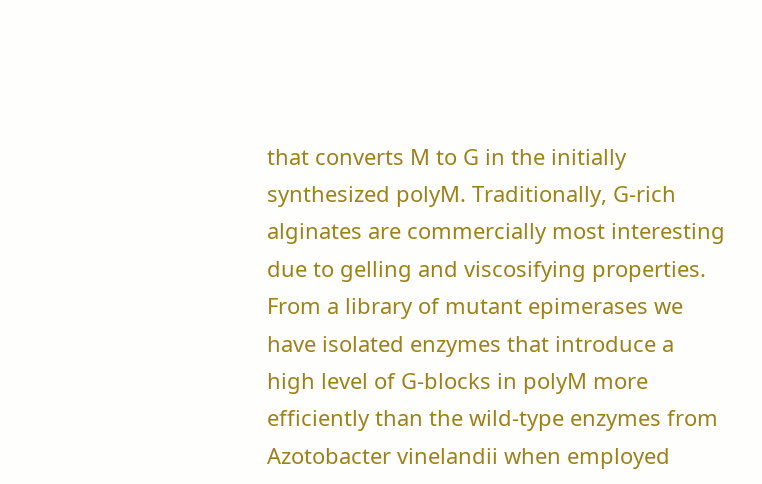that converts M to G in the initially synthesized polyM. Traditionally, G-rich alginates are commercially most interesting due to gelling and viscosifying properties. From a library of mutant epimerases we have isolated enzymes that introduce a high level of G-blocks in polyM more efficiently than the wild-type enzymes from Azotobacter vinelandii when employed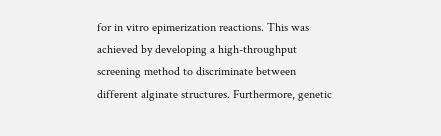for in vitro epimerization reactions. This was achieved by developing a high-throughput screening method to discriminate between different alginate structures. Furthermore, genetic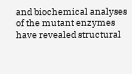and biochemical analyses of the mutant enzymes have revealed structural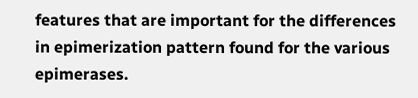features that are important for the differences in epimerization pattern found for the various epimerases.